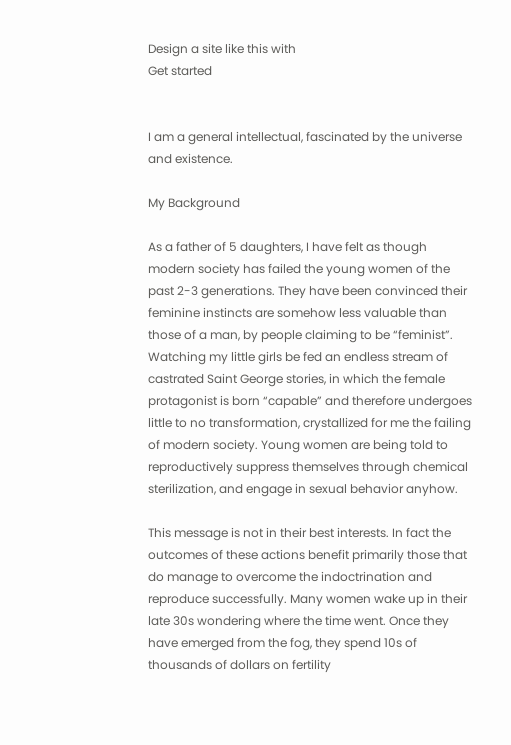Design a site like this with
Get started


I am a general intellectual, fascinated by the universe and existence.

My Background

As a father of 5 daughters, I have felt as though modern society has failed the young women of the past 2-3 generations. They have been convinced their feminine instincts are somehow less valuable than those of a man, by people claiming to be “feminist”. Watching my little girls be fed an endless stream of castrated Saint George stories, in which the female protagonist is born “capable” and therefore undergoes little to no transformation, crystallized for me the failing of modern society. Young women are being told to reproductively suppress themselves through chemical sterilization, and engage in sexual behavior anyhow.

This message is not in their best interests. In fact the outcomes of these actions benefit primarily those that do manage to overcome the indoctrination and reproduce successfully. Many women wake up in their late 30s wondering where the time went. Once they have emerged from the fog, they spend 10s of thousands of dollars on fertility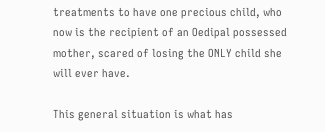treatments to have one precious child, who now is the recipient of an Oedipal possessed mother, scared of losing the ONLY child she will ever have.

This general situation is what has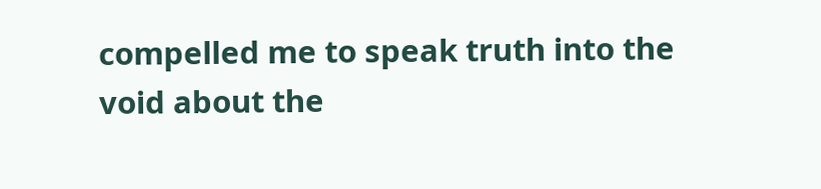compelled me to speak truth into the void about the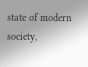state of modern society,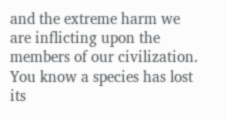and the extreme harm we are inflicting upon the members of our civilization. You know a species has lost its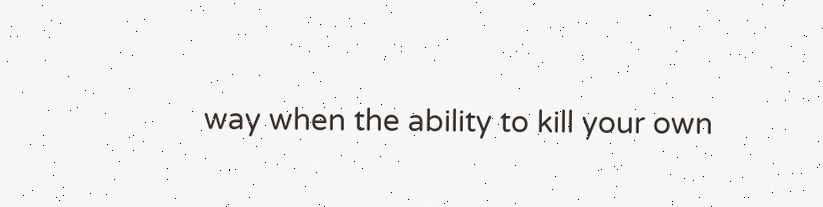way when the ability to kill your own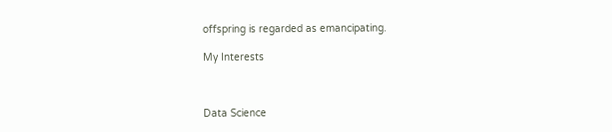offspring is regarded as emancipating.

My Interests



Data Science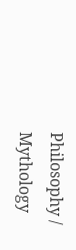Philosophy / Mythology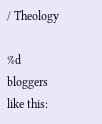/ Theology

%d bloggers like this: